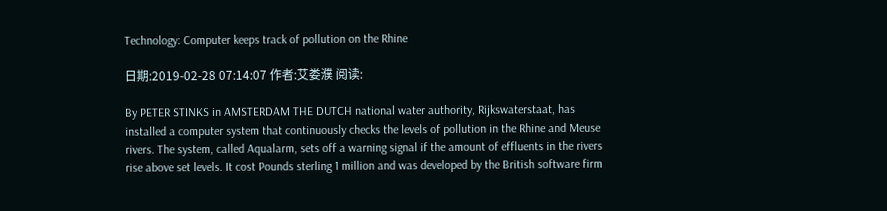Technology: Computer keeps track of pollution on the Rhine

日期:2019-02-28 07:14:07 作者:艾娄濮 阅读:

By PETER STINKS in AMSTERDAM THE DUTCH national water authority, Rijkswaterstaat, has installed a computer system that continuously checks the levels of pollution in the Rhine and Meuse rivers. The system, called Aqualarm, sets off a warning signal if the amount of effluents in the rivers rise above set levels. It cost Pounds sterling 1 million and was developed by the British software firm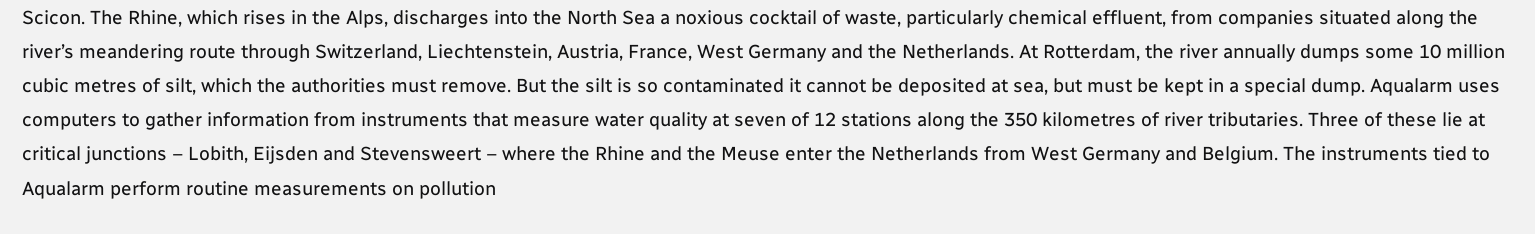Scicon. The Rhine, which rises in the Alps, discharges into the North Sea a noxious cocktail of waste, particularly chemical effluent, from companies situated along the river’s meandering route through Switzerland, Liechtenstein, Austria, France, West Germany and the Netherlands. At Rotterdam, the river annually dumps some 10 million cubic metres of silt, which the authorities must remove. But the silt is so contaminated it cannot be deposited at sea, but must be kept in a special dump. Aqualarm uses computers to gather information from instruments that measure water quality at seven of 12 stations along the 350 kilometres of river tributaries. Three of these lie at critical junctions – Lobith, Eijsden and Stevensweert – where the Rhine and the Meuse enter the Netherlands from West Germany and Belgium. The instruments tied to Aqualarm perform routine measurements on pollution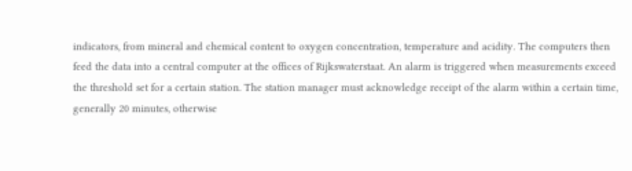indicators, from mineral and chemical content to oxygen concentration, temperature and acidity. The computers then feed the data into a central computer at the offices of Rijkswaterstaat. An alarm is triggered when measurements exceed the threshold set for a certain station. The station manager must acknowledge receipt of the alarm within a certain time, generally 20 minutes, otherwise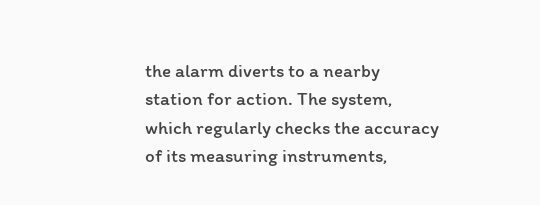the alarm diverts to a nearby station for action. The system, which regularly checks the accuracy of its measuring instruments,